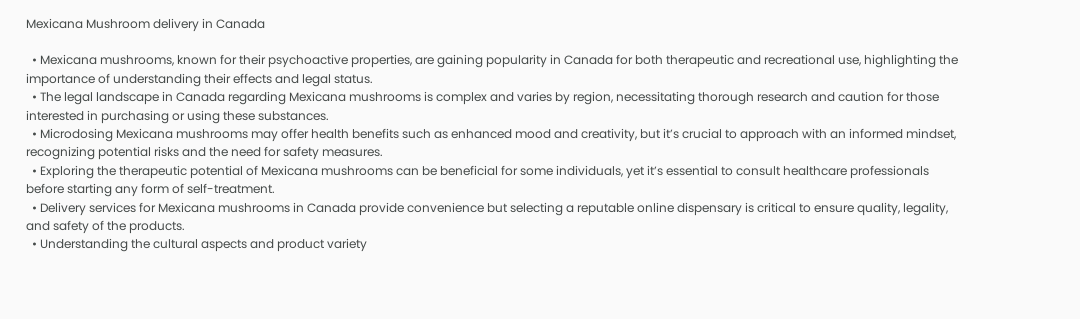Mexicana Mushroom delivery in Canada

  • Mexicana mushrooms, known for their psychoactive properties, are gaining popularity in Canada for both therapeutic and recreational use, highlighting the importance of understanding their effects and legal status.
  • The legal landscape in Canada regarding Mexicana mushrooms is complex and varies by region, necessitating thorough research and caution for those interested in purchasing or using these substances.
  • Microdosing Mexicana mushrooms may offer health benefits such as enhanced mood and creativity, but it’s crucial to approach with an informed mindset, recognizing potential risks and the need for safety measures.
  • Exploring the therapeutic potential of Mexicana mushrooms can be beneficial for some individuals, yet it’s essential to consult healthcare professionals before starting any form of self-treatment.
  • Delivery services for Mexicana mushrooms in Canada provide convenience but selecting a reputable online dispensary is critical to ensure quality, legality, and safety of the products.
  • Understanding the cultural aspects and product variety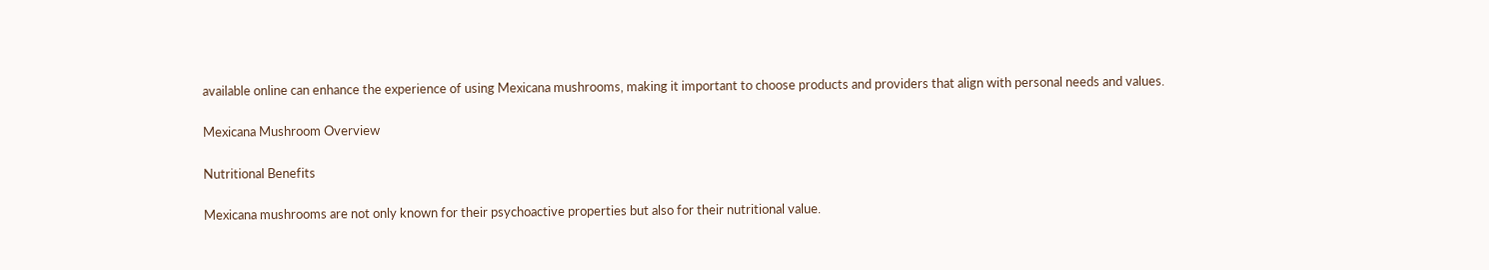available online can enhance the experience of using Mexicana mushrooms, making it important to choose products and providers that align with personal needs and values.

Mexicana Mushroom Overview

Nutritional Benefits

Mexicana mushrooms are not only known for their psychoactive properties but also for their nutritional value.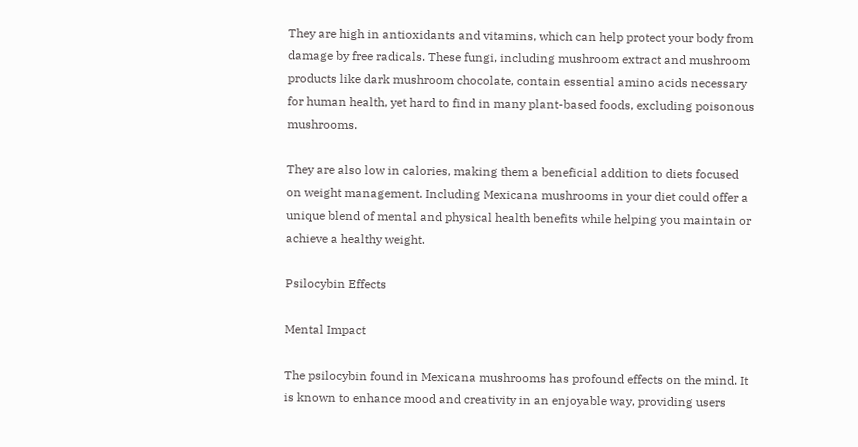They are high in antioxidants and vitamins, which can help protect your body from damage by free radicals. These fungi, including mushroom extract and mushroom products like dark mushroom chocolate, contain essential amino acids necessary for human health, yet hard to find in many plant-based foods, excluding poisonous mushrooms.

They are also low in calories, making them a beneficial addition to diets focused on weight management. Including Mexicana mushrooms in your diet could offer a unique blend of mental and physical health benefits while helping you maintain or achieve a healthy weight.

Psilocybin Effects

Mental Impact

The psilocybin found in Mexicana mushrooms has profound effects on the mind. It is known to enhance mood and creativity in an enjoyable way, providing users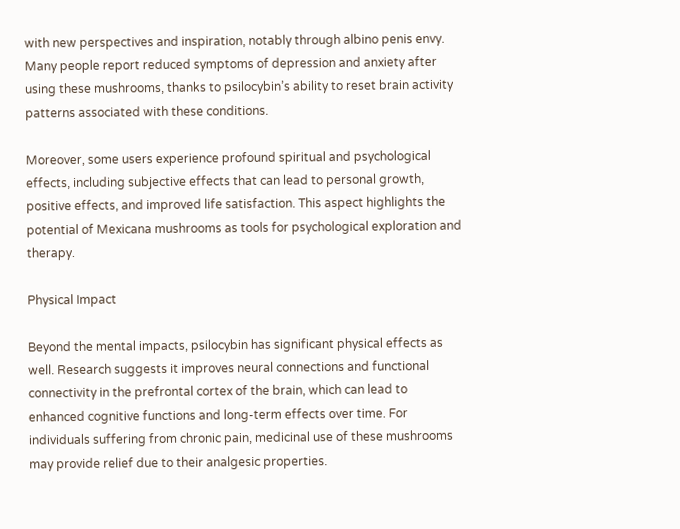with new perspectives and inspiration, notably through albino penis envy. Many people report reduced symptoms of depression and anxiety after using these mushrooms, thanks to psilocybin’s ability to reset brain activity patterns associated with these conditions.

Moreover, some users experience profound spiritual and psychological effects, including subjective effects that can lead to personal growth, positive effects, and improved life satisfaction. This aspect highlights the potential of Mexicana mushrooms as tools for psychological exploration and therapy.

Physical Impact

Beyond the mental impacts, psilocybin has significant physical effects as well. Research suggests it improves neural connections and functional connectivity in the prefrontal cortex of the brain, which can lead to enhanced cognitive functions and long-term effects over time. For individuals suffering from chronic pain, medicinal use of these mushrooms may provide relief due to their analgesic properties.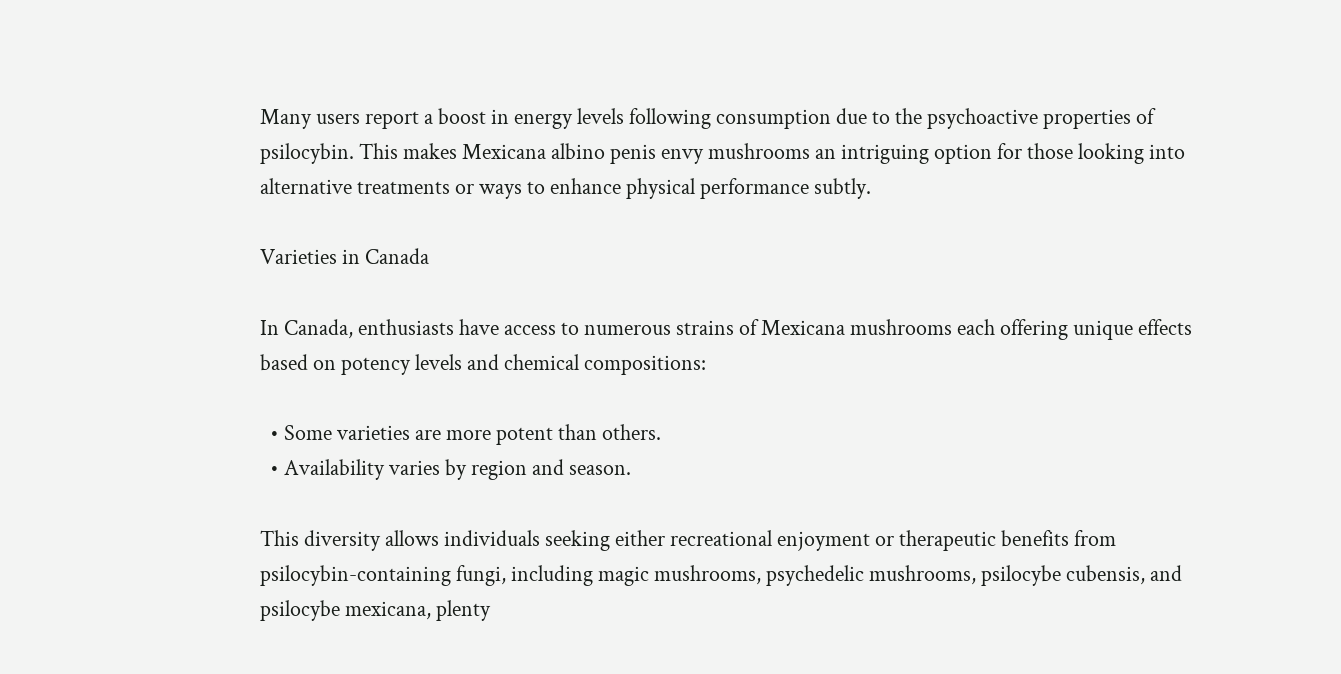Many users report a boost in energy levels following consumption due to the psychoactive properties of psilocybin. This makes Mexicana albino penis envy mushrooms an intriguing option for those looking into alternative treatments or ways to enhance physical performance subtly.

Varieties in Canada

In Canada, enthusiasts have access to numerous strains of Mexicana mushrooms each offering unique effects based on potency levels and chemical compositions:

  • Some varieties are more potent than others.
  • Availability varies by region and season.

This diversity allows individuals seeking either recreational enjoyment or therapeutic benefits from psilocybin-containing fungi, including magic mushrooms, psychedelic mushrooms, psilocybe cubensis, and psilocybe mexicana, plenty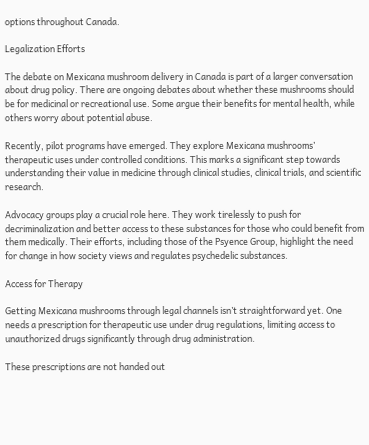options throughout Canada.

Legalization Efforts

The debate on Mexicana mushroom delivery in Canada is part of a larger conversation about drug policy. There are ongoing debates about whether these mushrooms should be for medicinal or recreational use. Some argue their benefits for mental health, while others worry about potential abuse.

Recently, pilot programs have emerged. They explore Mexicana mushrooms’ therapeutic uses under controlled conditions. This marks a significant step towards understanding their value in medicine through clinical studies, clinical trials, and scientific research.

Advocacy groups play a crucial role here. They work tirelessly to push for decriminalization and better access to these substances for those who could benefit from them medically. Their efforts, including those of the Psyence Group, highlight the need for change in how society views and regulates psychedelic substances.

Access for Therapy

Getting Mexicana mushrooms through legal channels isn’t straightforward yet. One needs a prescription for therapeutic use under drug regulations, limiting access to unauthorized drugs significantly through drug administration.

These prescriptions are not handed out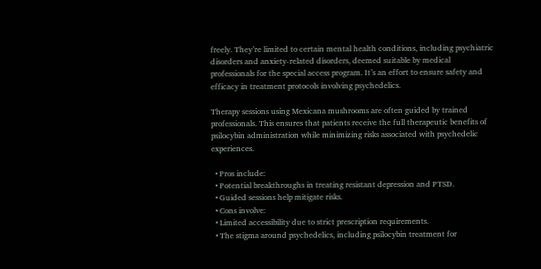freely. They’re limited to certain mental health conditions, including psychiatric disorders and anxiety-related disorders, deemed suitable by medical professionals for the special access program. It’s an effort to ensure safety and efficacy in treatment protocols involving psychedelics.

Therapy sessions using Mexicana mushrooms are often guided by trained professionals. This ensures that patients receive the full therapeutic benefits of psilocybin administration while minimizing risks associated with psychedelic experiences.

  • Pros include:
  • Potential breakthroughs in treating resistant depression and PTSD.
  • Guided sessions help mitigate risks.
  • Cons involve:
  • Limited accessibility due to strict prescription requirements.
  • The stigma around psychedelics, including psilocybin treatment for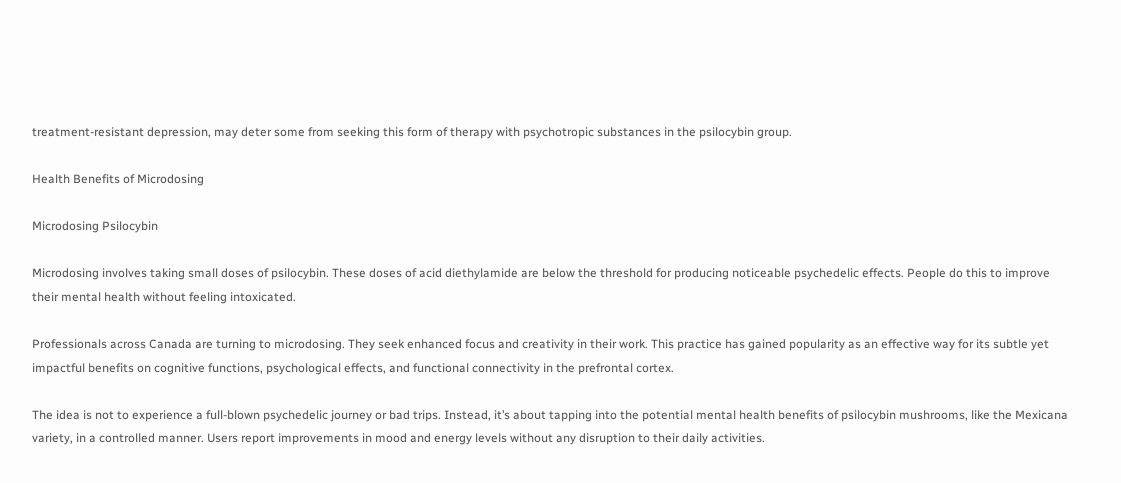treatment-resistant depression, may deter some from seeking this form of therapy with psychotropic substances in the psilocybin group.

Health Benefits of Microdosing

Microdosing Psilocybin

Microdosing involves taking small doses of psilocybin. These doses of acid diethylamide are below the threshold for producing noticeable psychedelic effects. People do this to improve their mental health without feeling intoxicated.

Professionals across Canada are turning to microdosing. They seek enhanced focus and creativity in their work. This practice has gained popularity as an effective way for its subtle yet impactful benefits on cognitive functions, psychological effects, and functional connectivity in the prefrontal cortex.

The idea is not to experience a full-blown psychedelic journey or bad trips. Instead, it’s about tapping into the potential mental health benefits of psilocybin mushrooms, like the Mexicana variety, in a controlled manner. Users report improvements in mood and energy levels without any disruption to their daily activities.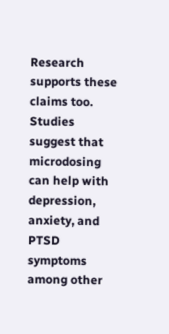Research supports these claims too. Studies suggest that microdosing can help with depression, anxiety, and PTSD symptoms among other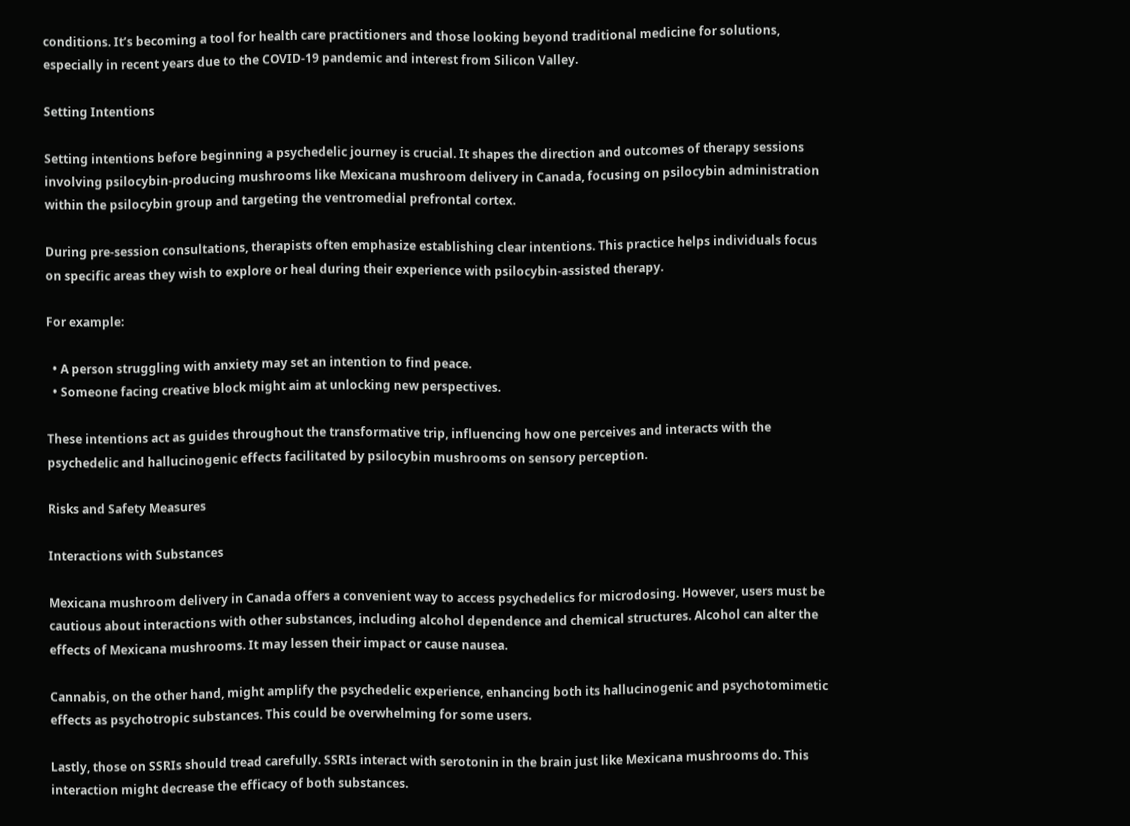conditions. It’s becoming a tool for health care practitioners and those looking beyond traditional medicine for solutions, especially in recent years due to the COVID-19 pandemic and interest from Silicon Valley.

Setting Intentions

Setting intentions before beginning a psychedelic journey is crucial. It shapes the direction and outcomes of therapy sessions involving psilocybin-producing mushrooms like Mexicana mushroom delivery in Canada, focusing on psilocybin administration within the psilocybin group and targeting the ventromedial prefrontal cortex.

During pre-session consultations, therapists often emphasize establishing clear intentions. This practice helps individuals focus on specific areas they wish to explore or heal during their experience with psilocybin-assisted therapy.

For example:

  • A person struggling with anxiety may set an intention to find peace.
  • Someone facing creative block might aim at unlocking new perspectives.

These intentions act as guides throughout the transformative trip, influencing how one perceives and interacts with the psychedelic and hallucinogenic effects facilitated by psilocybin mushrooms on sensory perception.

Risks and Safety Measures

Interactions with Substances

Mexicana mushroom delivery in Canada offers a convenient way to access psychedelics for microdosing. However, users must be cautious about interactions with other substances, including alcohol dependence and chemical structures. Alcohol can alter the effects of Mexicana mushrooms. It may lessen their impact or cause nausea.

Cannabis, on the other hand, might amplify the psychedelic experience, enhancing both its hallucinogenic and psychotomimetic effects as psychotropic substances. This could be overwhelming for some users.

Lastly, those on SSRIs should tread carefully. SSRIs interact with serotonin in the brain just like Mexicana mushrooms do. This interaction might decrease the efficacy of both substances.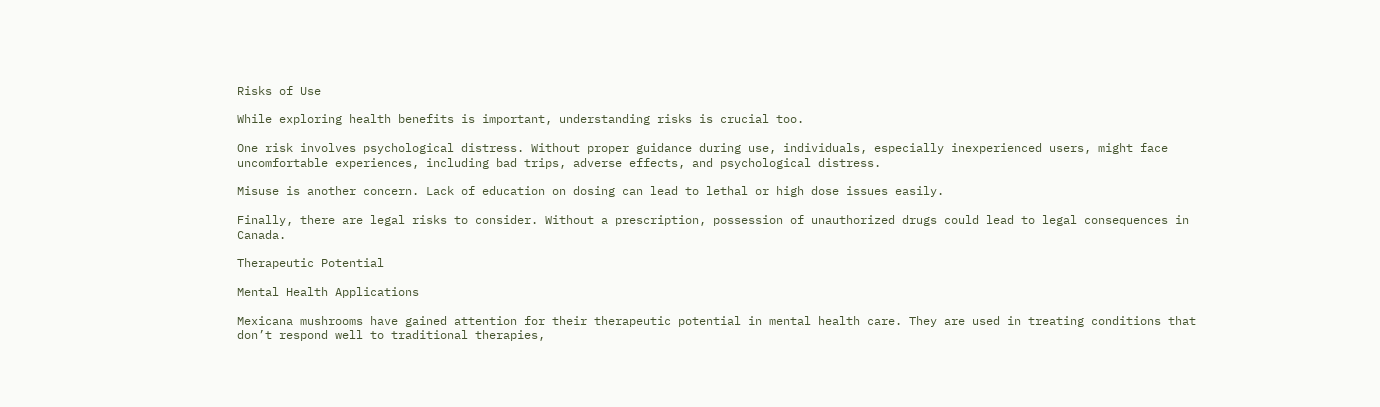Risks of Use

While exploring health benefits is important, understanding risks is crucial too.

One risk involves psychological distress. Without proper guidance during use, individuals, especially inexperienced users, might face uncomfortable experiences, including bad trips, adverse effects, and psychological distress.

Misuse is another concern. Lack of education on dosing can lead to lethal or high dose issues easily.

Finally, there are legal risks to consider. Without a prescription, possession of unauthorized drugs could lead to legal consequences in Canada.

Therapeutic Potential

Mental Health Applications

Mexicana mushrooms have gained attention for their therapeutic potential in mental health care. They are used in treating conditions that don’t respond well to traditional therapies,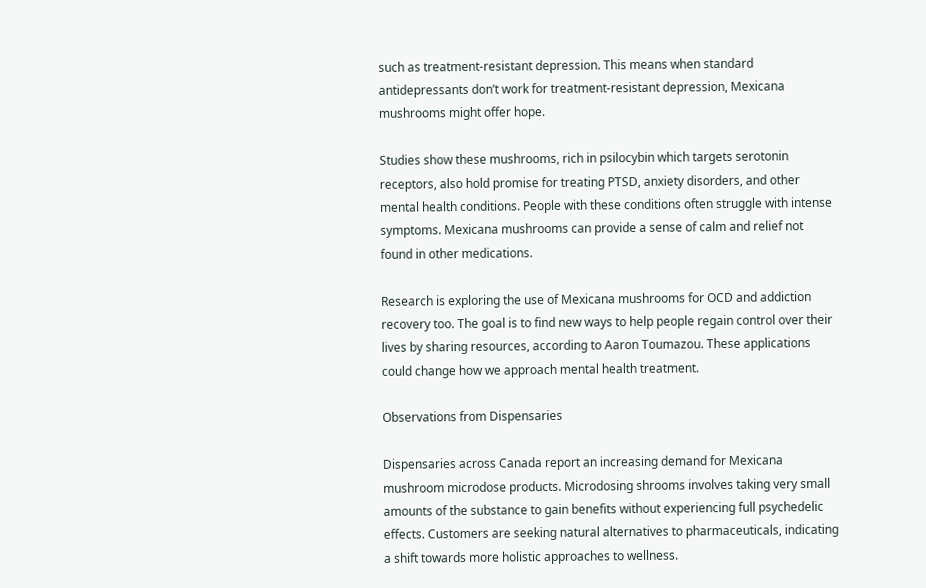such as treatment-resistant depression. This means when standard antidepressants don’t work for treatment-resistant depression, Mexicana mushrooms might offer hope.

Studies show these mushrooms, rich in psilocybin which targets serotonin receptors, also hold promise for treating PTSD, anxiety disorders, and other mental health conditions. People with these conditions often struggle with intense symptoms. Mexicana mushrooms can provide a sense of calm and relief not found in other medications.

Research is exploring the use of Mexicana mushrooms for OCD and addiction recovery too. The goal is to find new ways to help people regain control over their lives by sharing resources, according to Aaron Toumazou. These applications could change how we approach mental health treatment.

Observations from Dispensaries

Dispensaries across Canada report an increasing demand for Mexicana mushroom microdose products. Microdosing shrooms involves taking very small amounts of the substance to gain benefits without experiencing full psychedelic effects. Customers are seeking natural alternatives to pharmaceuticals, indicating a shift towards more holistic approaches to wellness.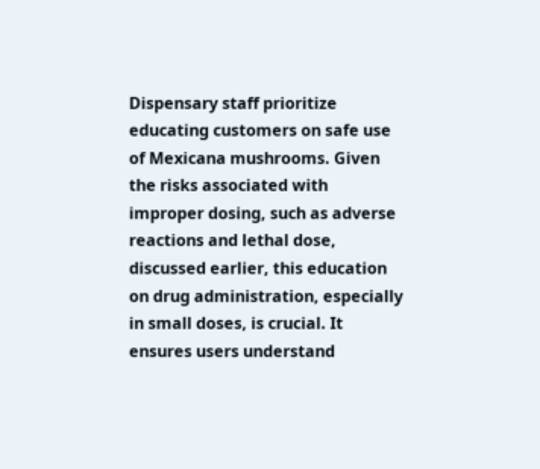Dispensary staff prioritize educating customers on safe use of Mexicana mushrooms. Given the risks associated with improper dosing, such as adverse reactions and lethal dose, discussed earlier, this education on drug administration, especially in small doses, is crucial. It ensures users understand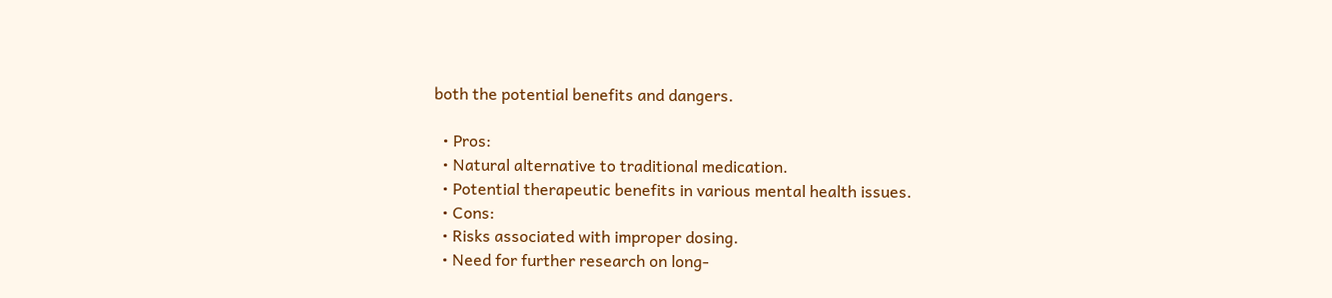both the potential benefits and dangers.

  • Pros:
  • Natural alternative to traditional medication.
  • Potential therapeutic benefits in various mental health issues.
  • Cons:
  • Risks associated with improper dosing.
  • Need for further research on long-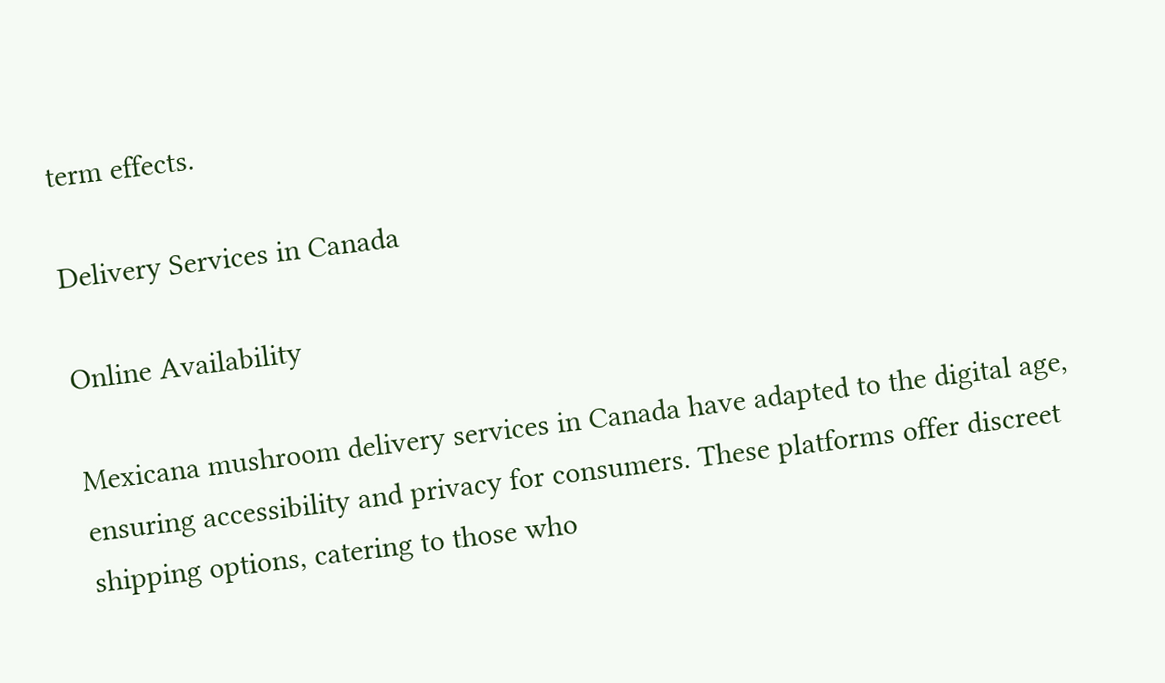term effects.

Delivery Services in Canada

Online Availability

Mexicana mushroom delivery services in Canada have adapted to the digital age, ensuring accessibility and privacy for consumers. These platforms offer discreet shipping options, catering to those who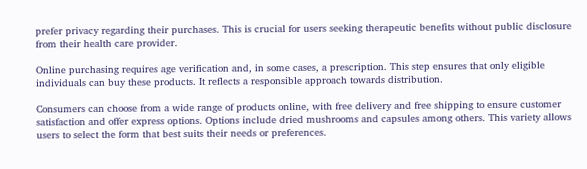prefer privacy regarding their purchases. This is crucial for users seeking therapeutic benefits without public disclosure from their health care provider.

Online purchasing requires age verification and, in some cases, a prescription. This step ensures that only eligible individuals can buy these products. It reflects a responsible approach towards distribution.

Consumers can choose from a wide range of products online, with free delivery and free shipping to ensure customer satisfaction and offer express options. Options include dried mushrooms and capsules among others. This variety allows users to select the form that best suits their needs or preferences.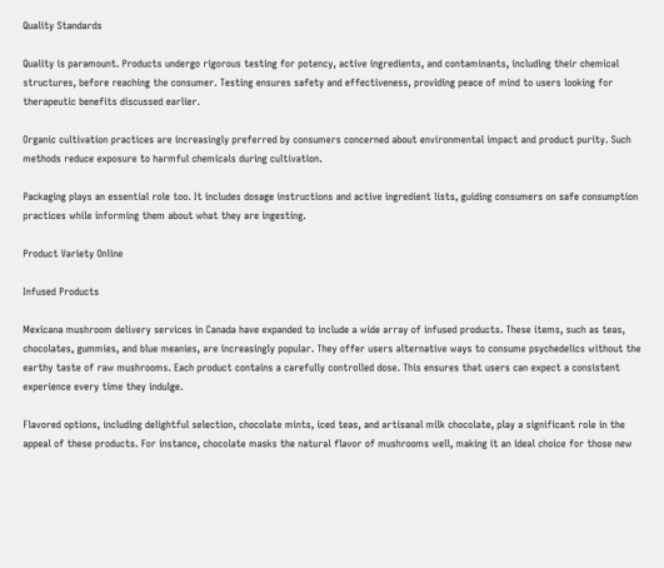Quality Standards

Quality is paramount. Products undergo rigorous testing for potency, active ingredients, and contaminants, including their chemical structures, before reaching the consumer. Testing ensures safety and effectiveness, providing peace of mind to users looking for therapeutic benefits discussed earlier.

Organic cultivation practices are increasingly preferred by consumers concerned about environmental impact and product purity. Such methods reduce exposure to harmful chemicals during cultivation.

Packaging plays an essential role too. It includes dosage instructions and active ingredient lists, guiding consumers on safe consumption practices while informing them about what they are ingesting.

Product Variety Online

Infused Products

Mexicana mushroom delivery services in Canada have expanded to include a wide array of infused products. These items, such as teas, chocolates, gummies, and blue meanies, are increasingly popular. They offer users alternative ways to consume psychedelics without the earthy taste of raw mushrooms. Each product contains a carefully controlled dose. This ensures that users can expect a consistent experience every time they indulge.

Flavored options, including delightful selection, chocolate mints, iced teas, and artisanal milk chocolate, play a significant role in the appeal of these products. For instance, chocolate masks the natural flavor of mushrooms well, making it an ideal choice for those new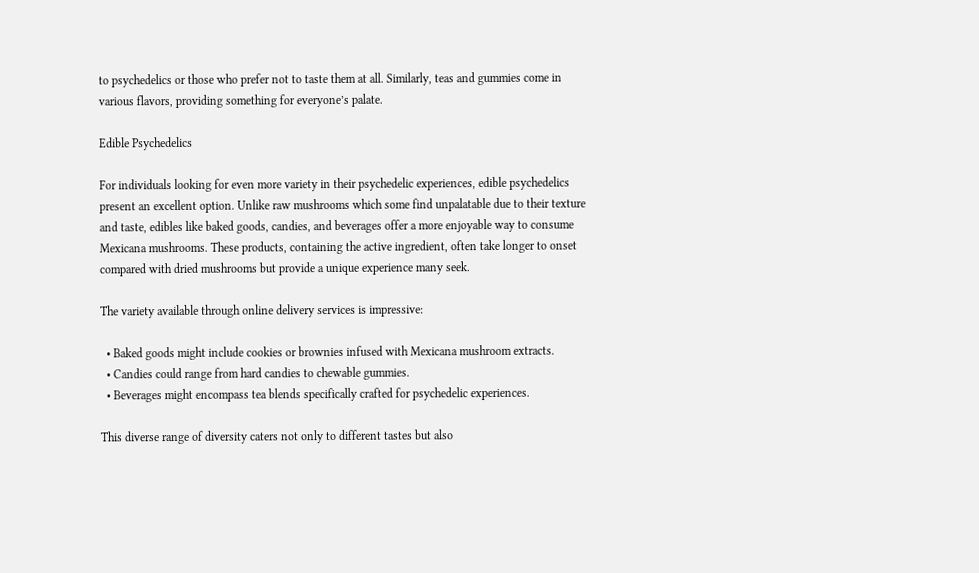to psychedelics or those who prefer not to taste them at all. Similarly, teas and gummies come in various flavors, providing something for everyone’s palate.

Edible Psychedelics

For individuals looking for even more variety in their psychedelic experiences, edible psychedelics present an excellent option. Unlike raw mushrooms which some find unpalatable due to their texture and taste, edibles like baked goods, candies, and beverages offer a more enjoyable way to consume Mexicana mushrooms. These products, containing the active ingredient, often take longer to onset compared with dried mushrooms but provide a unique experience many seek.

The variety available through online delivery services is impressive:

  • Baked goods might include cookies or brownies infused with Mexicana mushroom extracts.
  • Candies could range from hard candies to chewable gummies.
  • Beverages might encompass tea blends specifically crafted for psychedelic experiences.

This diverse range of diversity caters not only to different tastes but also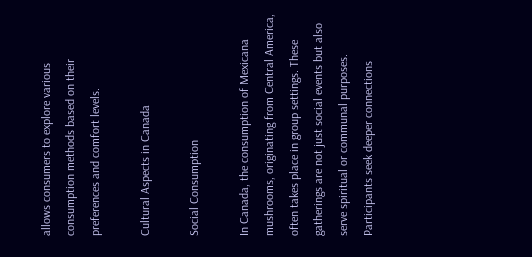allows consumers to explore various consumption methods based on their preferences and comfort levels.

Cultural Aspects in Canada

Social Consumption

In Canada, the consumption of Mexicana mushrooms, originating from Central America, often takes place in group settings. These gatherings are not just social events but also serve spiritual or communal purposes. Participants seek deeper connections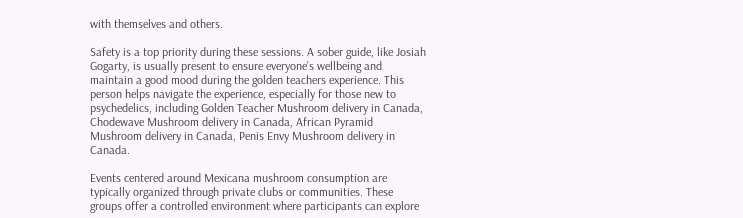with themselves and others.

Safety is a top priority during these sessions. A sober guide, like Josiah Gogarty, is usually present to ensure everyone’s wellbeing and maintain a good mood during the golden teachers experience. This person helps navigate the experience, especially for those new to psychedelics, including Golden Teacher Mushroom delivery in Canada, Chodewave Mushroom delivery in Canada, African Pyramid Mushroom delivery in Canada, Penis Envy Mushroom delivery in Canada.

Events centered around Mexicana mushroom consumption are typically organized through private clubs or communities. These groups offer a controlled environment where participants can explore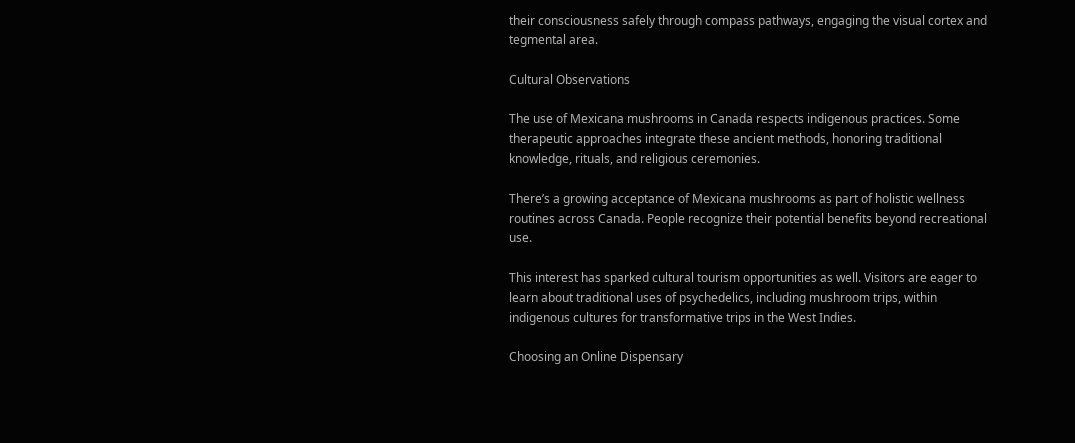their consciousness safely through compass pathways, engaging the visual cortex and tegmental area.

Cultural Observations

The use of Mexicana mushrooms in Canada respects indigenous practices. Some therapeutic approaches integrate these ancient methods, honoring traditional knowledge, rituals, and religious ceremonies.

There’s a growing acceptance of Mexicana mushrooms as part of holistic wellness routines across Canada. People recognize their potential benefits beyond recreational use.

This interest has sparked cultural tourism opportunities as well. Visitors are eager to learn about traditional uses of psychedelics, including mushroom trips, within indigenous cultures for transformative trips in the West Indies.

Choosing an Online Dispensary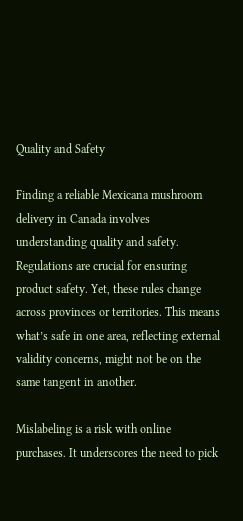Quality and Safety

Finding a reliable Mexicana mushroom delivery in Canada involves understanding quality and safety. Regulations are crucial for ensuring product safety. Yet, these rules change across provinces or territories. This means what’s safe in one area, reflecting external validity concerns, might not be on the same tangent in another.

Mislabeling is a risk with online purchases. It underscores the need to pick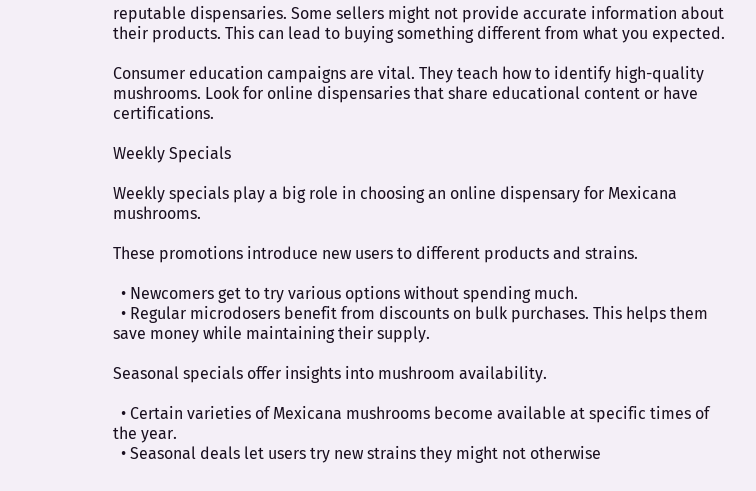reputable dispensaries. Some sellers might not provide accurate information about their products. This can lead to buying something different from what you expected.

Consumer education campaigns are vital. They teach how to identify high-quality mushrooms. Look for online dispensaries that share educational content or have certifications.

Weekly Specials

Weekly specials play a big role in choosing an online dispensary for Mexicana mushrooms.

These promotions introduce new users to different products and strains.

  • Newcomers get to try various options without spending much.
  • Regular microdosers benefit from discounts on bulk purchases. This helps them save money while maintaining their supply.

Seasonal specials offer insights into mushroom availability.

  • Certain varieties of Mexicana mushrooms become available at specific times of the year.
  • Seasonal deals let users try new strains they might not otherwise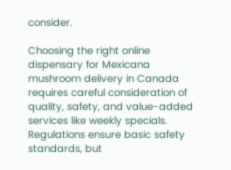consider.

Choosing the right online dispensary for Mexicana mushroom delivery in Canada requires careful consideration of quality, safety, and value-added services like weekly specials. Regulations ensure basic safety standards, but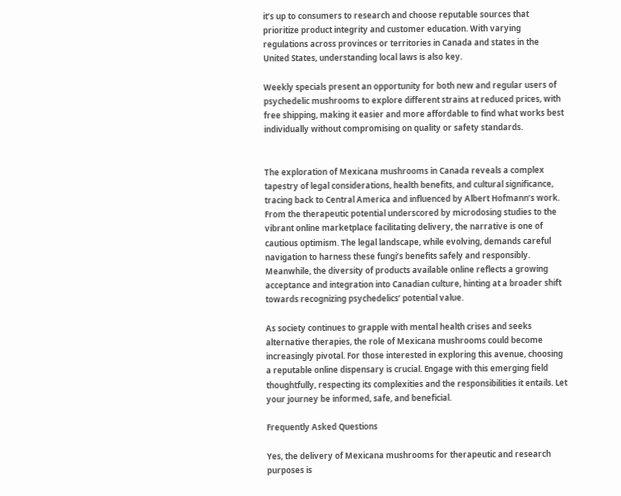it’s up to consumers to research and choose reputable sources that prioritize product integrity and customer education. With varying regulations across provinces or territories in Canada and states in the United States, understanding local laws is also key.

Weekly specials present an opportunity for both new and regular users of psychedelic mushrooms to explore different strains at reduced prices, with free shipping, making it easier and more affordable to find what works best individually without compromising on quality or safety standards.


The exploration of Mexicana mushrooms in Canada reveals a complex tapestry of legal considerations, health benefits, and cultural significance, tracing back to Central America and influenced by Albert Hofmann’s work. From the therapeutic potential underscored by microdosing studies to the vibrant online marketplace facilitating delivery, the narrative is one of cautious optimism. The legal landscape, while evolving, demands careful navigation to harness these fungi’s benefits safely and responsibly. Meanwhile, the diversity of products available online reflects a growing acceptance and integration into Canadian culture, hinting at a broader shift towards recognizing psychedelics’ potential value.

As society continues to grapple with mental health crises and seeks alternative therapies, the role of Mexicana mushrooms could become increasingly pivotal. For those interested in exploring this avenue, choosing a reputable online dispensary is crucial. Engage with this emerging field thoughtfully, respecting its complexities and the responsibilities it entails. Let your journey be informed, safe, and beneficial.

Frequently Asked Questions

Yes, the delivery of Mexicana mushrooms for therapeutic and research purposes is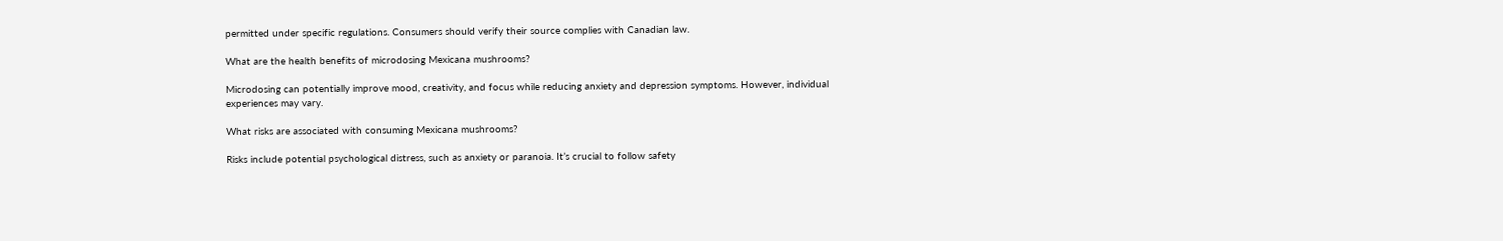permitted under specific regulations. Consumers should verify their source complies with Canadian law.

What are the health benefits of microdosing Mexicana mushrooms?

Microdosing can potentially improve mood, creativity, and focus while reducing anxiety and depression symptoms. However, individual experiences may vary.

What risks are associated with consuming Mexicana mushrooms?

Risks include potential psychological distress, such as anxiety or paranoia. It’s crucial to follow safety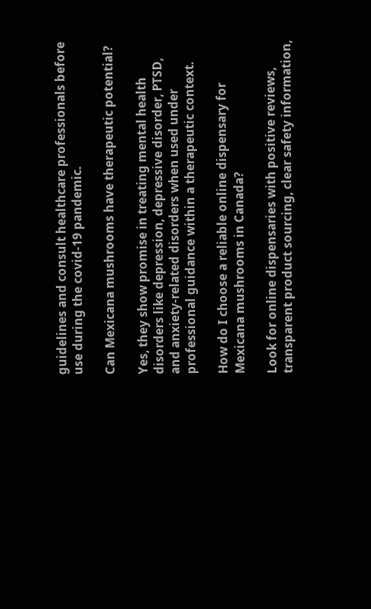guidelines and consult healthcare professionals before use during the covid-19 pandemic.

Can Mexicana mushrooms have therapeutic potential?

Yes, they show promise in treating mental health disorders like depression, depressive disorder, PTSD, and anxiety-related disorders when used under professional guidance within a therapeutic context.

How do I choose a reliable online dispensary for Mexicana mushrooms in Canada?

Look for online dispensaries with positive reviews, transparent product sourcing, clear safety information,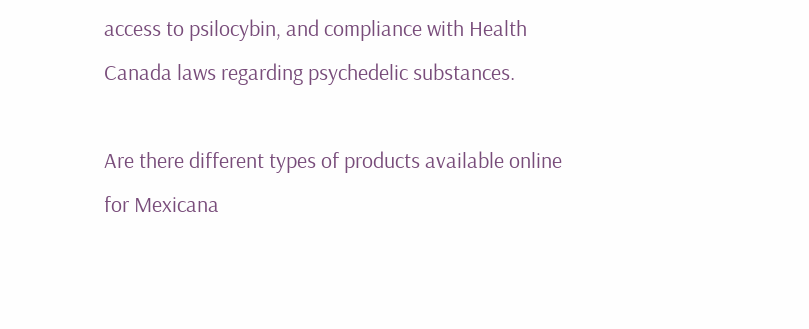access to psilocybin, and compliance with Health Canada laws regarding psychedelic substances.

Are there different types of products available online for Mexicana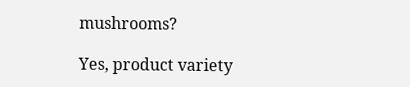mushrooms?

Yes, product variety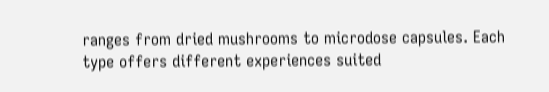ranges from dried mushrooms to microdose capsules. Each type offers different experiences suited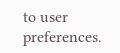to user preferences.